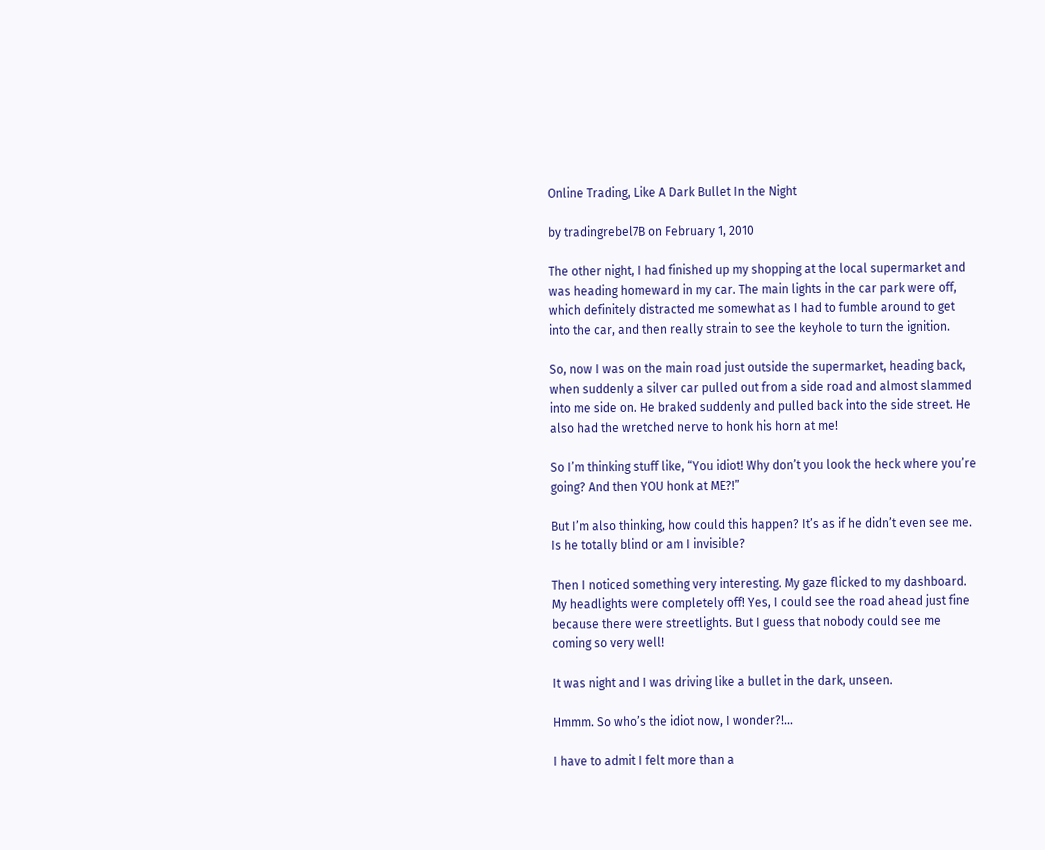Online Trading, Like A Dark Bullet In the Night

by tradingrebel7B on February 1, 2010

The other night, I had finished up my shopping at the local supermarket and was heading homeward in my car. The main lights in the car park were off, which definitely distracted me somewhat as I had to fumble around to get into the car, and then really strain to see the keyhole to turn the ignition.

So, now I was on the main road just outside the supermarket, heading back, when suddenly a silver car pulled out from a side road and almost slammed into me side on. He braked suddenly and pulled back into the side street. He also had the wretched nerve to honk his horn at me!

So I’m thinking stuff like, “You idiot! Why don’t you look the heck where you’re going? And then YOU honk at ME?!”

But I’m also thinking, how could this happen? It’s as if he didn’t even see me. Is he totally blind or am I invisible?

Then I noticed something very interesting. My gaze flicked to my dashboard. My headlights were completely off! Yes, I could see the road ahead just fine because there were streetlights. But I guess that nobody could see me coming so very well!

It was night and I was driving like a bullet in the dark, unseen.

Hmmm. So who’s the idiot now, I wonder?!…

I have to admit I felt more than a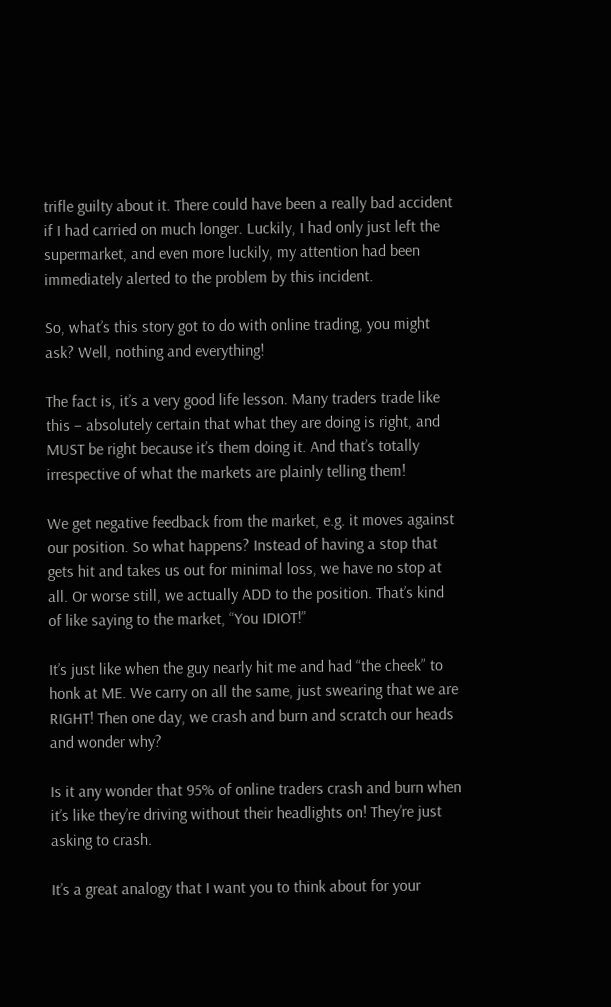trifle guilty about it. There could have been a really bad accident if I had carried on much longer. Luckily, I had only just left the supermarket, and even more luckily, my attention had been immediately alerted to the problem by this incident.

So, what’s this story got to do with online trading, you might ask? Well, nothing and everything!

The fact is, it’s a very good life lesson. Many traders trade like this – absolutely certain that what they are doing is right, and MUST be right because it’s them doing it. And that’s totally irrespective of what the markets are plainly telling them!

We get negative feedback from the market, e.g. it moves against our position. So what happens? Instead of having a stop that gets hit and takes us out for minimal loss, we have no stop at all. Or worse still, we actually ADD to the position. That’s kind of like saying to the market, “You IDIOT!”

It’s just like when the guy nearly hit me and had “the cheek” to honk at ME. We carry on all the same, just swearing that we are RIGHT! Then one day, we crash and burn and scratch our heads and wonder why?

Is it any wonder that 95% of online traders crash and burn when it’s like they’re driving without their headlights on! They’re just asking to crash.

It’s a great analogy that I want you to think about for your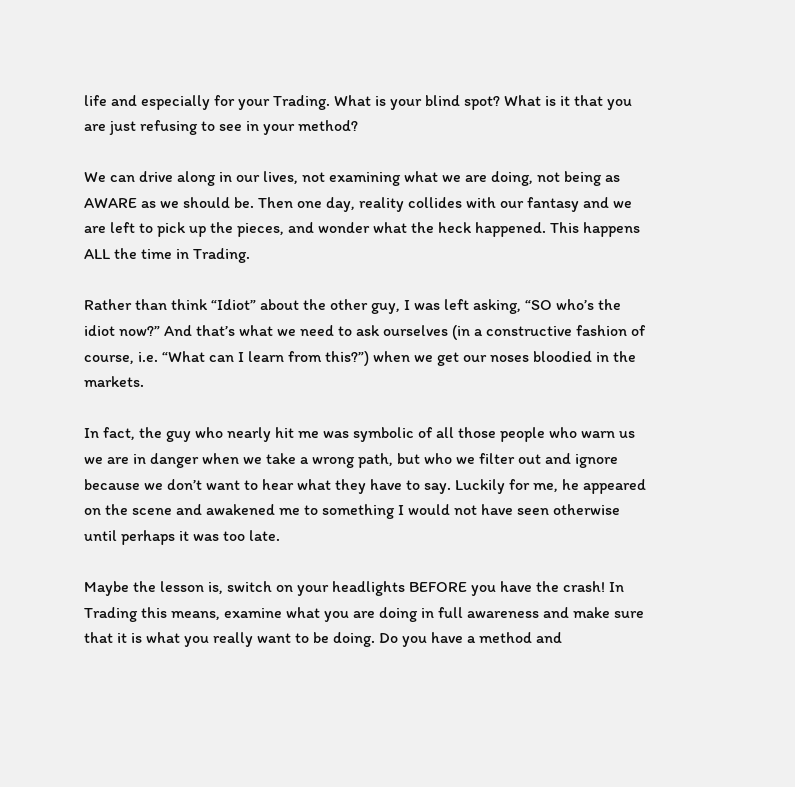life and especially for your Trading. What is your blind spot? What is it that you are just refusing to see in your method?

We can drive along in our lives, not examining what we are doing, not being as AWARE as we should be. Then one day, reality collides with our fantasy and we are left to pick up the pieces, and wonder what the heck happened. This happens ALL the time in Trading.

Rather than think “Idiot” about the other guy, I was left asking, “SO who’s the idiot now?” And that’s what we need to ask ourselves (in a constructive fashion of course, i.e. “What can I learn from this?”) when we get our noses bloodied in the markets.

In fact, the guy who nearly hit me was symbolic of all those people who warn us we are in danger when we take a wrong path, but who we filter out and ignore because we don’t want to hear what they have to say. Luckily for me, he appeared on the scene and awakened me to something I would not have seen otherwise until perhaps it was too late.

Maybe the lesson is, switch on your headlights BEFORE you have the crash! In Trading this means, examine what you are doing in full awareness and make sure that it is what you really want to be doing. Do you have a method and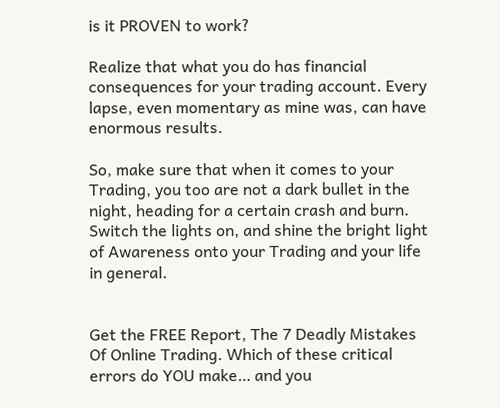is it PROVEN to work?

Realize that what you do has financial consequences for your trading account. Every lapse, even momentary as mine was, can have enormous results.

So, make sure that when it comes to your Trading, you too are not a dark bullet in the night, heading for a certain crash and burn. Switch the lights on, and shine the bright light of Awareness onto your Trading and your life in general.


Get the FREE Report, The 7 Deadly Mistakes Of Online Trading. Which of these critical errors do YOU make… and you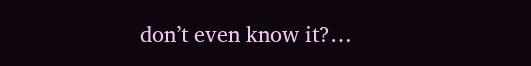don’t even know it?…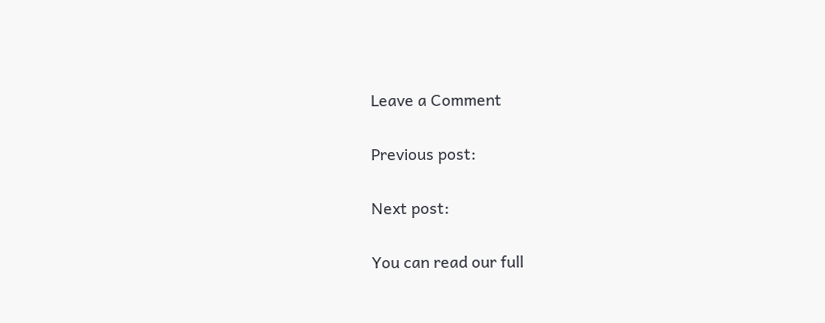Leave a Comment

Previous post:

Next post:

You can read our full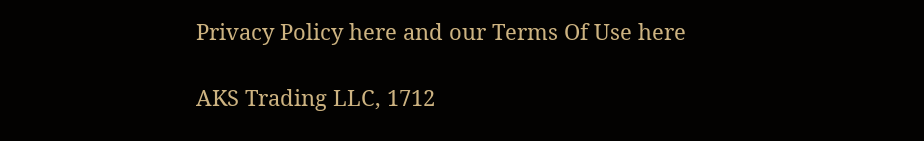Privacy Policy here and our Terms Of Use here

AKS Trading LLC, 1712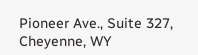Pioneer Ave., Suite 327,
Cheyenne, WY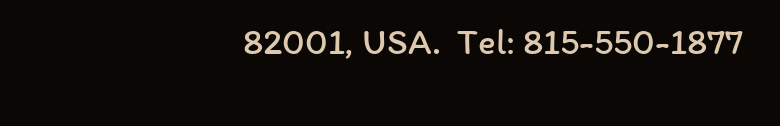82001, USA.  Tel: 815-550-1877